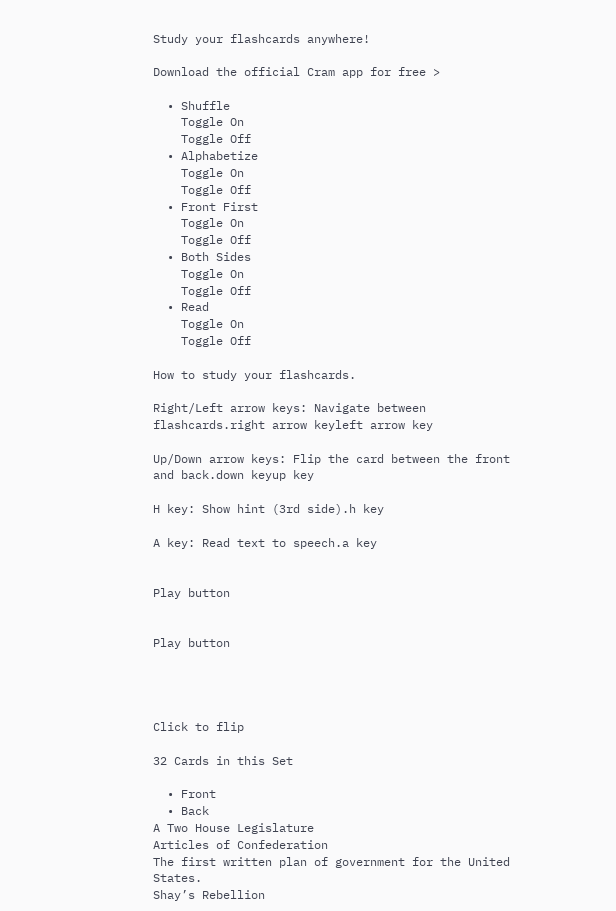Study your flashcards anywhere!

Download the official Cram app for free >

  • Shuffle
    Toggle On
    Toggle Off
  • Alphabetize
    Toggle On
    Toggle Off
  • Front First
    Toggle On
    Toggle Off
  • Both Sides
    Toggle On
    Toggle Off
  • Read
    Toggle On
    Toggle Off

How to study your flashcards.

Right/Left arrow keys: Navigate between flashcards.right arrow keyleft arrow key

Up/Down arrow keys: Flip the card between the front and back.down keyup key

H key: Show hint (3rd side).h key

A key: Read text to speech.a key


Play button


Play button




Click to flip

32 Cards in this Set

  • Front
  • Back
A Two House Legislature
Articles of Confederation
The first written plan of government for the United States.
Shay’s Rebellion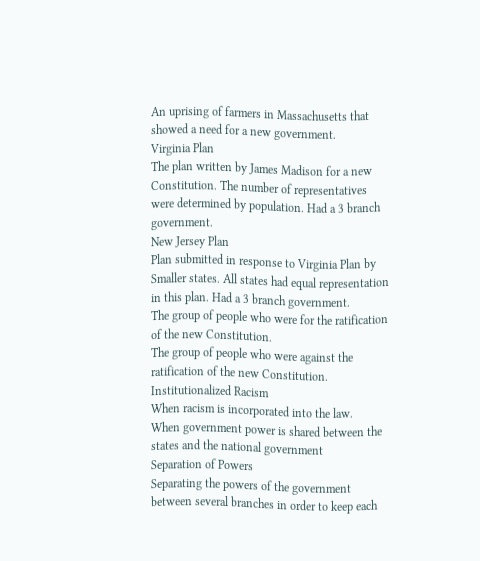An uprising of farmers in Massachusetts that showed a need for a new government.
Virginia Plan
The plan written by James Madison for a new Constitution. The number of representatives were determined by population. Had a 3 branch government.
New Jersey Plan
Plan submitted in response to Virginia Plan by Smaller states. All states had equal representation in this plan. Had a 3 branch government.
The group of people who were for the ratification of the new Constitution.
The group of people who were against the ratification of the new Constitution.
Institutionalized Racism
When racism is incorporated into the law.
When government power is shared between the states and the national government
Separation of Powers
Separating the powers of the government between several branches in order to keep each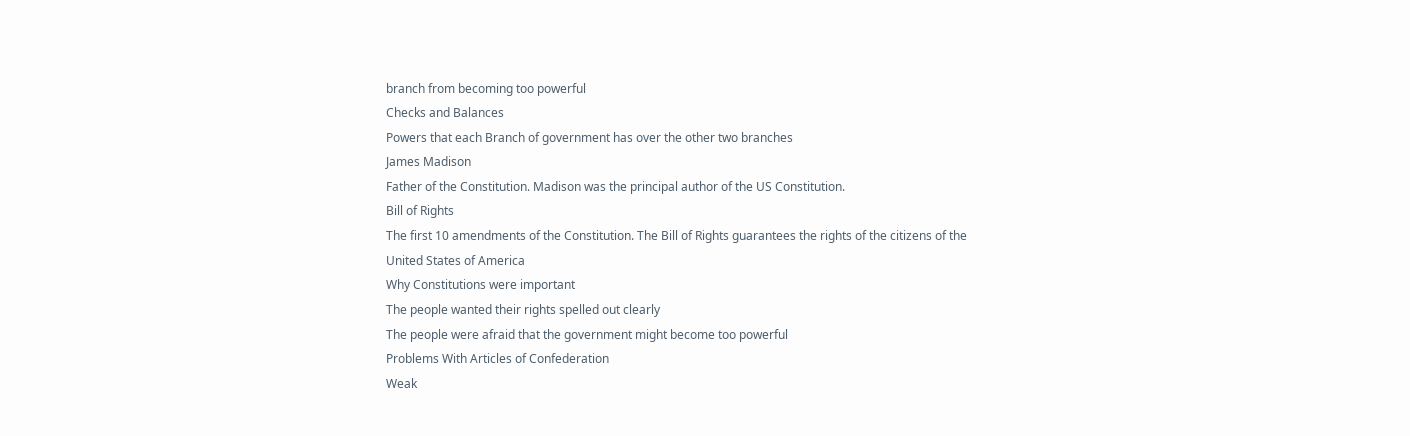branch from becoming too powerful
Checks and Balances
Powers that each Branch of government has over the other two branches
James Madison
Father of the Constitution. Madison was the principal author of the US Constitution.
Bill of Rights
The first 10 amendments of the Constitution. The Bill of Rights guarantees the rights of the citizens of the United States of America
Why Constitutions were important
The people wanted their rights spelled out clearly
The people were afraid that the government might become too powerful
Problems With Articles of Confederation
Weak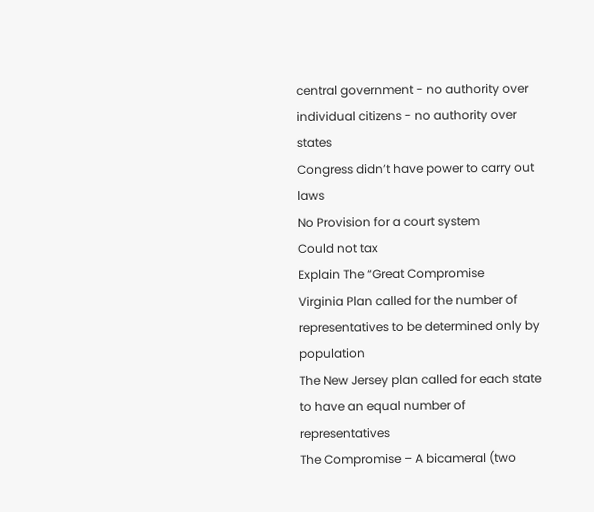central government - no authority over individual citizens - no authority over states
Congress didn’t have power to carry out laws
No Provision for a court system
Could not tax
Explain The “Great Compromise
Virginia Plan called for the number of representatives to be determined only by population
The New Jersey plan called for each state to have an equal number of representatives
The Compromise – A bicameral (two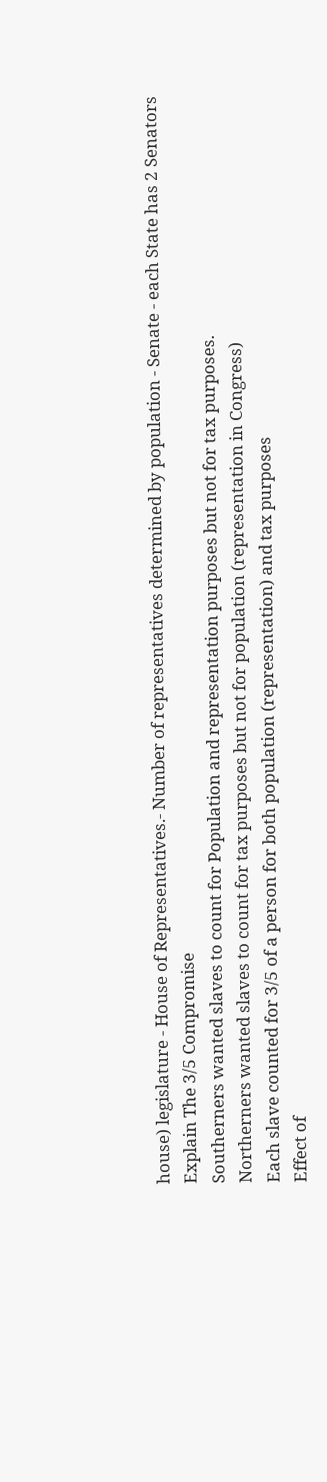house) legislature - House of Representatives.- Number of representatives determined by population - Senate - each State has 2 Senators
Explain The 3/5 Compromise
Southerners wanted slaves to count for Population and representation purposes but not for tax purposes.
Northerners wanted slaves to count for tax purposes but not for population (representation in Congress)
Each slave counted for 3/5 of a person for both population (representation) and tax purposes
Effect of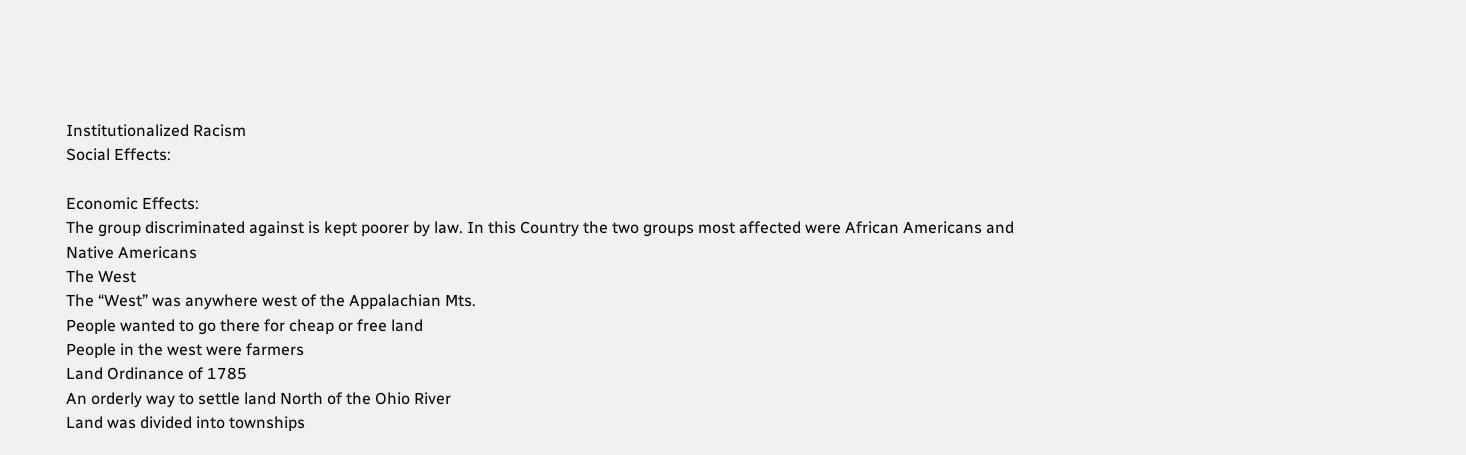Institutionalized Racism
Social Effects:

Economic Effects:
The group discriminated against is kept poorer by law. In this Country the two groups most affected were African Americans and Native Americans
The West
The “West” was anywhere west of the Appalachian Mts.
People wanted to go there for cheap or free land
People in the west were farmers
Land Ordinance of 1785
An orderly way to settle land North of the Ohio River
Land was divided into townships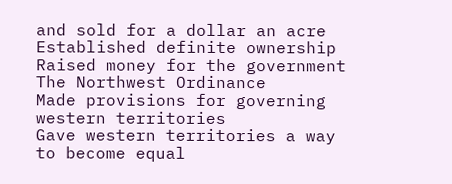and sold for a dollar an acre
Established definite ownership
Raised money for the government
The Northwest Ordinance
Made provisions for governing western territories
Gave western territories a way to become equal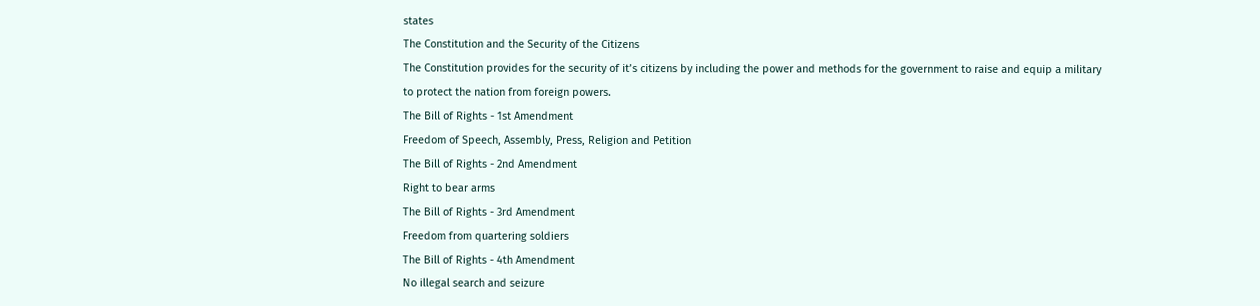states
The Constitution and the Security of the Citizens
The Constitution provides for the security of it’s citizens by including the power and methods for the government to raise and equip a military to protect the nation from foreign powers.
The Bill of Rights - 1st Amendment
Freedom of Speech, Assembly, Press, Religion and Petition
The Bill of Rights - 2nd Amendment
Right to bear arms
The Bill of Rights - 3rd Amendment
Freedom from quartering soldiers
The Bill of Rights - 4th Amendment
No illegal search and seizure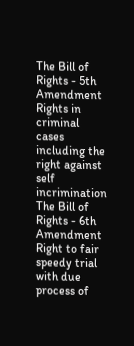The Bill of Rights - 5th Amendment
Rights in criminal cases including the right against self incrimination
The Bill of Rights - 6th Amendment
Right to fair speedy trial with due process of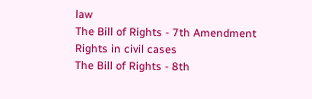law
The Bill of Rights - 7th Amendment
Rights in civil cases
The Bill of Rights - 8th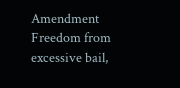Amendment
Freedom from excessive bail,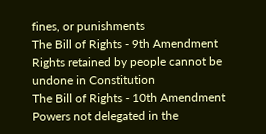fines, or punishments
The Bill of Rights - 9th Amendment
Rights retained by people cannot be undone in Constitution
The Bill of Rights - 10th Amendment
Powers not delegated in the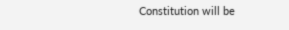Constitution will be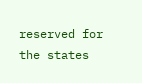reserved for the states